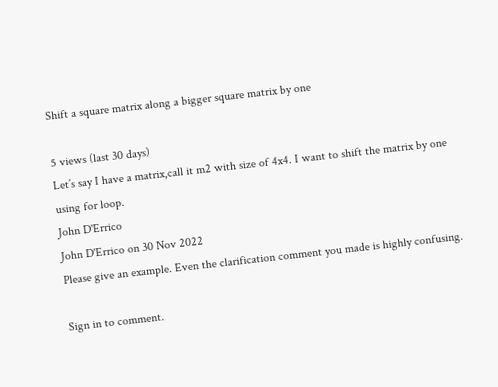Shift a square matrix along a bigger square matrix by one

5 views (last 30 days)
Let’s say I have a matrix,call it m2 with size of 4x4. I want to shift the matrix by one using for loop.
John D'Errico
John D'Errico on 30 Nov 2022
Please give an example. Even the clarification comment you made is highly confusing.

Sign in to comment.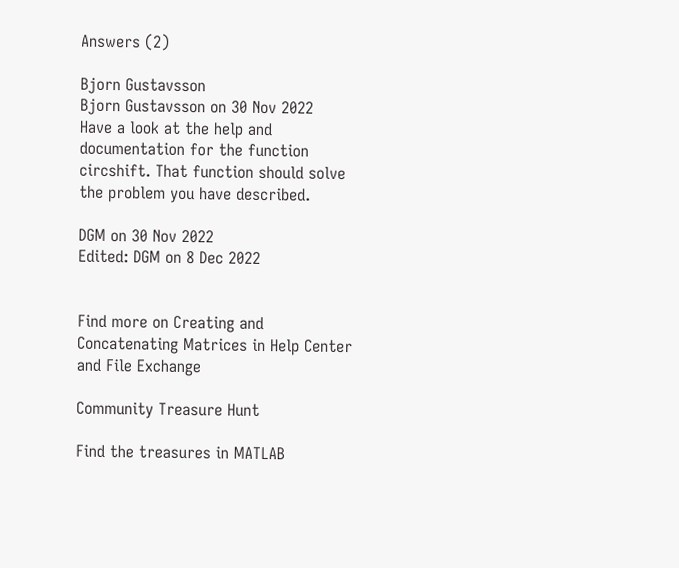Answers (2)

Bjorn Gustavsson
Bjorn Gustavsson on 30 Nov 2022
Have a look at the help and documentation for the function circshift. That function should solve the problem you have described.

DGM on 30 Nov 2022
Edited: DGM on 8 Dec 2022


Find more on Creating and Concatenating Matrices in Help Center and File Exchange

Community Treasure Hunt

Find the treasures in MATLAB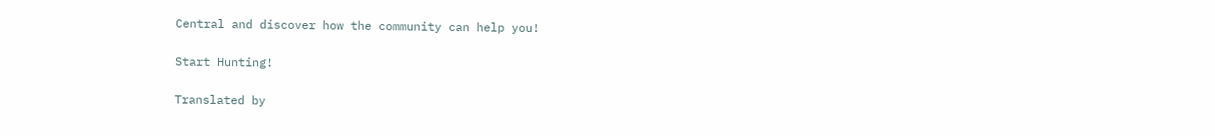Central and discover how the community can help you!

Start Hunting!

Translated by